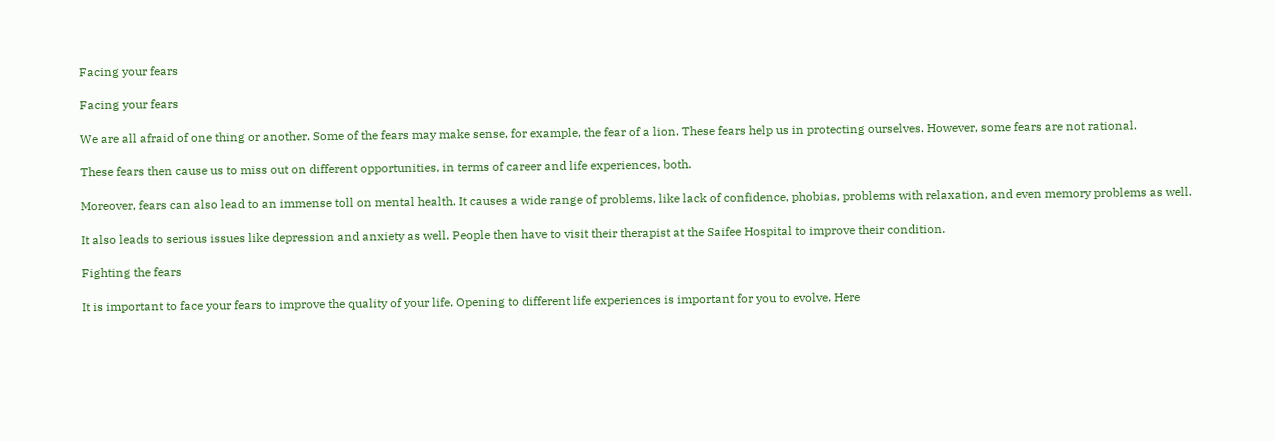Facing your fears

Facing your fears

We are all afraid of one thing or another. Some of the fears may make sense, for example, the fear of a lion. These fears help us in protecting ourselves. However, some fears are not rational.

These fears then cause us to miss out on different opportunities, in terms of career and life experiences, both.

Moreover, fears can also lead to an immense toll on mental health. It causes a wide range of problems, like lack of confidence, phobias, problems with relaxation, and even memory problems as well.

It also leads to serious issues like depression and anxiety as well. People then have to visit their therapist at the Saifee Hospital to improve their condition.

Fighting the fears

It is important to face your fears to improve the quality of your life. Opening to different life experiences is important for you to evolve. Here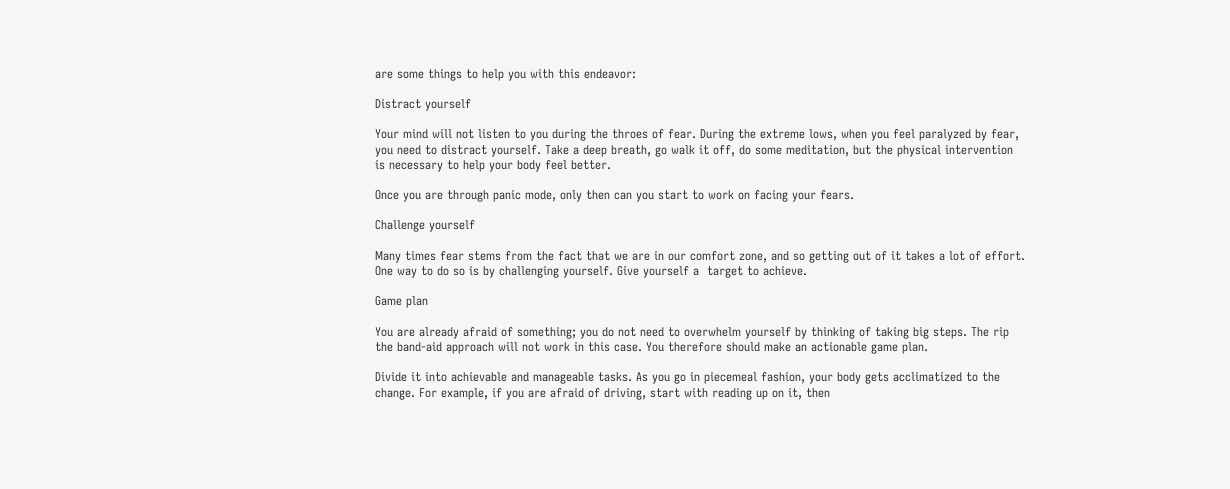are some things to help you with this endeavor:

Distract yourself

Your mind will not listen to you during the throes of fear. During the extreme lows, when you feel paralyzed by fear, you need to distract yourself. Take a deep breath, go walk it off, do some meditation, but the physical intervention is necessary to help your body feel better.

Once you are through panic mode, only then can you start to work on facing your fears.

Challenge yourself

Many times fear stems from the fact that we are in our comfort zone, and so getting out of it takes a lot of effort. One way to do so is by challenging yourself. Give yourself a  target to achieve.

Game plan

You are already afraid of something; you do not need to overwhelm yourself by thinking of taking big steps. The rip the band-aid approach will not work in this case. You therefore should make an actionable game plan.

Divide it into achievable and manageable tasks. As you go in piecemeal fashion, your body gets acclimatized to the change. For example, if you are afraid of driving, start with reading up on it, then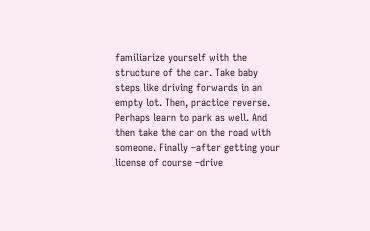familiarize yourself with the structure of the car. Take baby steps like driving forwards in an empty lot. Then, practice reverse. Perhaps learn to park as well. And then take the car on the road with someone. Finally –after getting your license of course –drive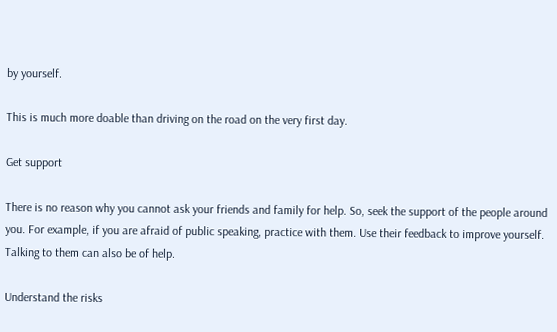by yourself.

This is much more doable than driving on the road on the very first day.

Get support

There is no reason why you cannot ask your friends and family for help. So, seek the support of the people around you. For example, if you are afraid of public speaking, practice with them. Use their feedback to improve yourself. Talking to them can also be of help.

Understand the risks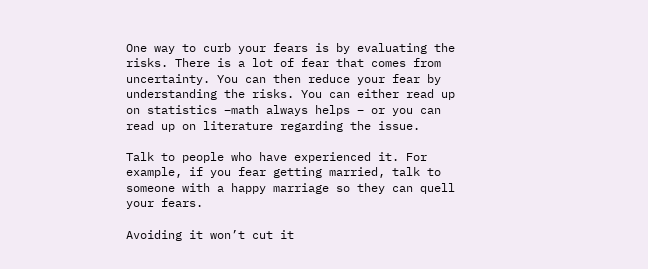One way to curb your fears is by evaluating the risks. There is a lot of fear that comes from uncertainty. You can then reduce your fear by understanding the risks. You can either read up on statistics –math always helps – or you can read up on literature regarding the issue.

Talk to people who have experienced it. For example, if you fear getting married, talk to someone with a happy marriage so they can quell your fears.

Avoiding it won’t cut it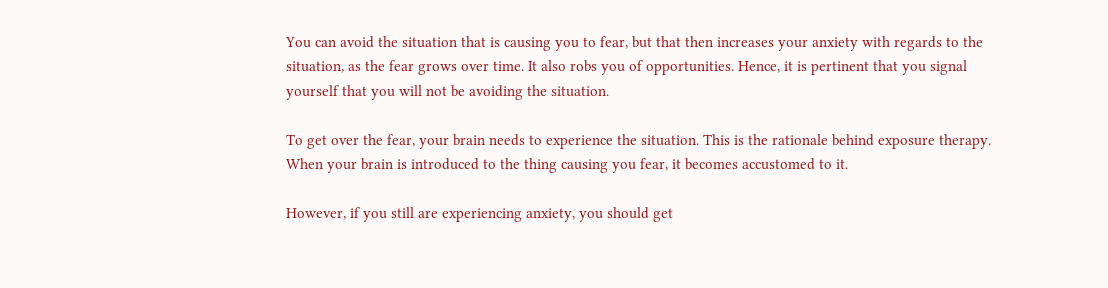You can avoid the situation that is causing you to fear, but that then increases your anxiety with regards to the situation, as the fear grows over time. It also robs you of opportunities. Hence, it is pertinent that you signal yourself that you will not be avoiding the situation.

To get over the fear, your brain needs to experience the situation. This is the rationale behind exposure therapy. When your brain is introduced to the thing causing you fear, it becomes accustomed to it.

However, if you still are experiencing anxiety, you should get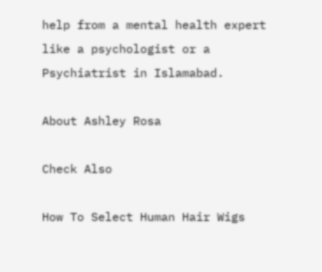help from a mental health expert like a psychologist or a Psychiatrist in Islamabad.

About Ashley Rosa

Check Also

How To Select Human Hair Wigs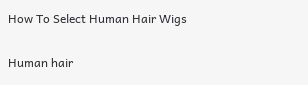How To Select Human Hair Wigs

Human hair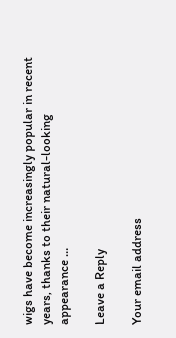wigs have become increasingly popular in recent years, thanks to their natural-looking appearance …

Leave a Reply

Your email address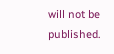will not be published.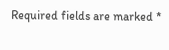Required fields are marked *